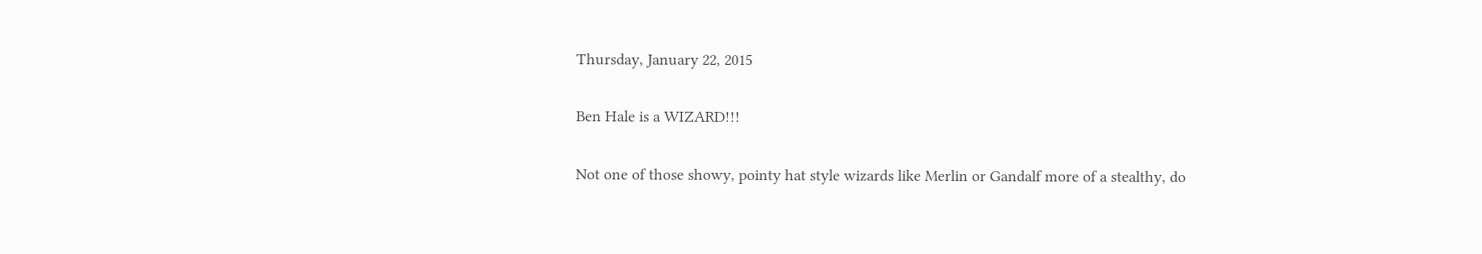Thursday, January 22, 2015

Ben Hale is a WIZARD!!!

Not one of those showy, pointy hat style wizards like Merlin or Gandalf more of a stealthy, do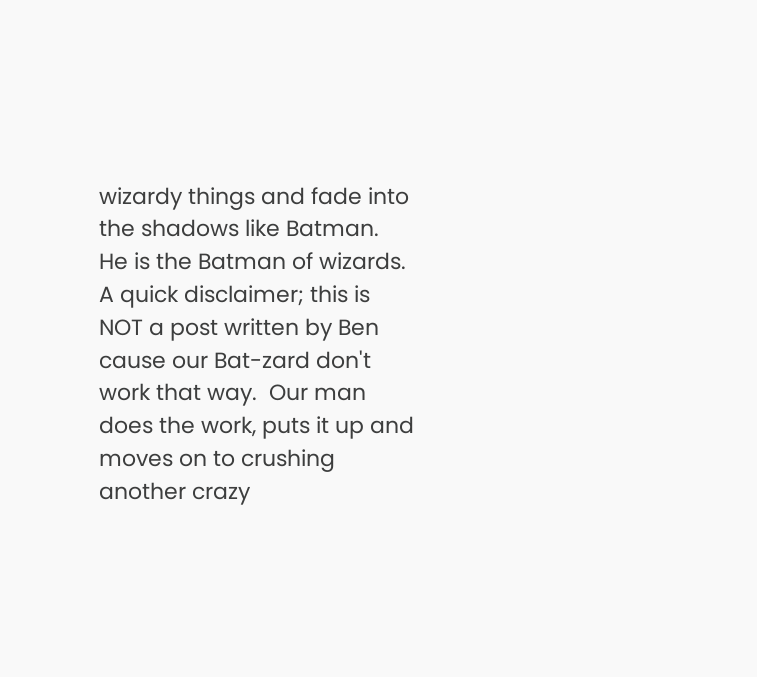wizardy things and fade into the shadows like Batman.  He is the Batman of wizards.  A quick disclaimer; this is NOT a post written by Ben cause our Bat-zard don't work that way.  Our man does the work, puts it up and moves on to crushing another crazy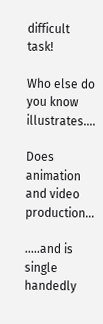difficult task!

Who else do you know illustrates....

Does animation and video production...

.....and is single handedly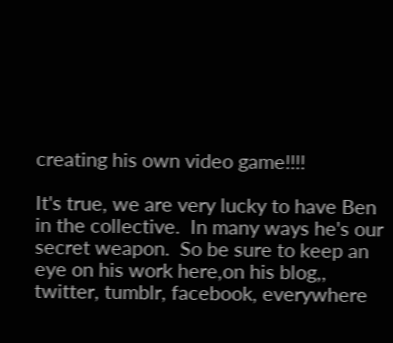creating his own video game!!!!

It's true, we are very lucky to have Ben in the collective.  In many ways he's our secret weapon.  So be sure to keep an eye on his work here,on his blog,, twitter, tumblr, facebook, everywhere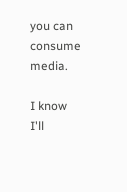you can consume media.

I know I'll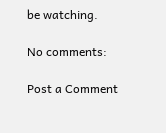be watching.

No comments:

Post a Comment